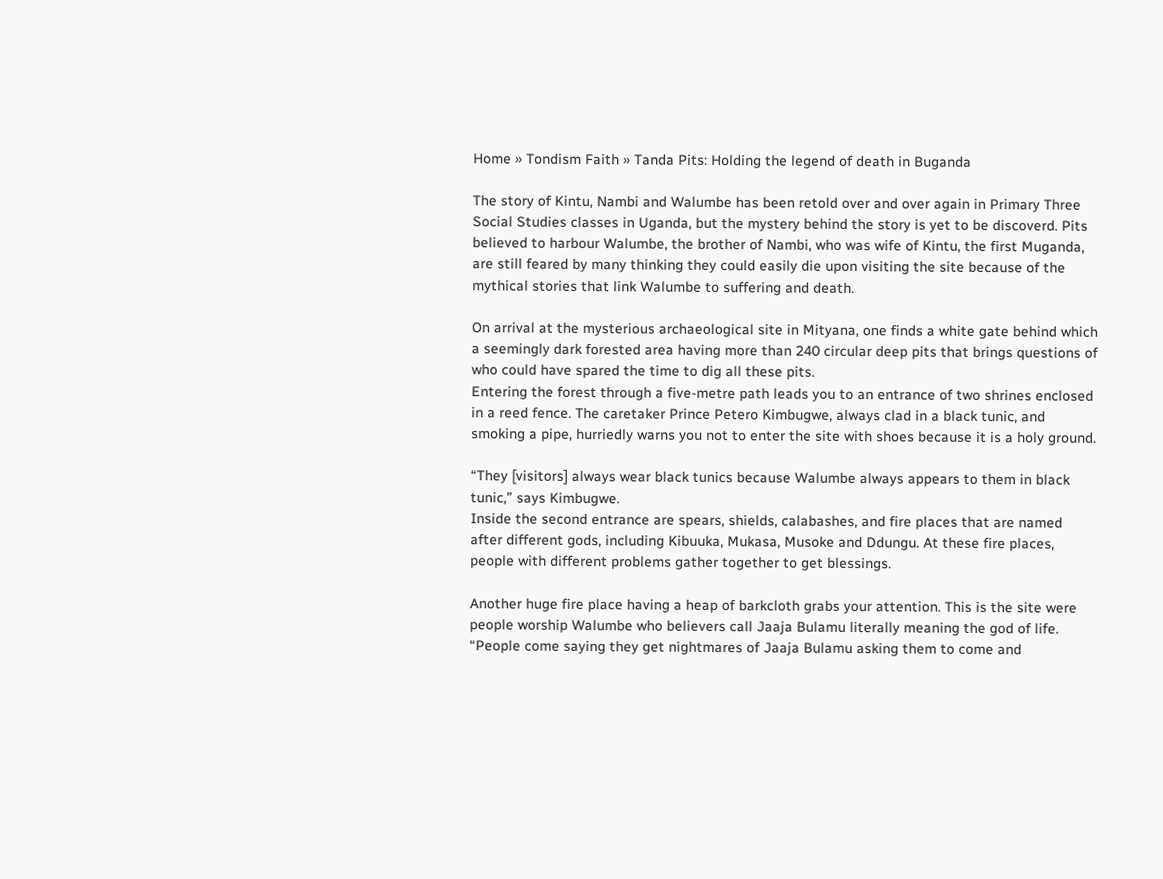Home » Tondism Faith » Tanda Pits: Holding the legend of death in Buganda

The story of Kintu, Nambi and Walumbe has been retold over and over again in Primary Three Social Studies classes in Uganda, but the mystery behind the story is yet to be discoverd. Pits believed to harbour Walumbe, the brother of Nambi, who was wife of Kintu, the first Muganda, are still feared by many thinking they could easily die upon visiting the site because of the mythical stories that link Walumbe to suffering and death.

On arrival at the mysterious archaeological site in Mityana, one finds a white gate behind which a seemingly dark forested area having more than 240 circular deep pits that brings questions of who could have spared the time to dig all these pits.
Entering the forest through a five-metre path leads you to an entrance of two shrines enclosed in a reed fence. The caretaker Prince Petero Kimbugwe, always clad in a black tunic, and smoking a pipe, hurriedly warns you not to enter the site with shoes because it is a holy ground.

“They [visitors] always wear black tunics because Walumbe always appears to them in black tunic,” says Kimbugwe.
Inside the second entrance are spears, shields, calabashes, and fire places that are named after different gods, including Kibuuka, Mukasa, Musoke and Ddungu. At these fire places, people with different problems gather together to get blessings.

Another huge fire place having a heap of barkcloth grabs your attention. This is the site were people worship Walumbe who believers call Jaaja Bulamu literally meaning the god of life.
“People come saying they get nightmares of Jaaja Bulamu asking them to come and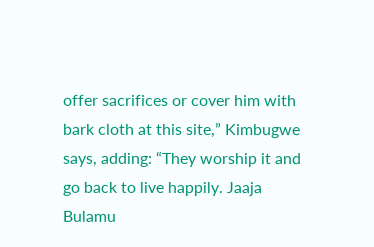offer sacrifices or cover him with bark cloth at this site,” Kimbugwe says, adding: “They worship it and go back to live happily. Jaaja Bulamu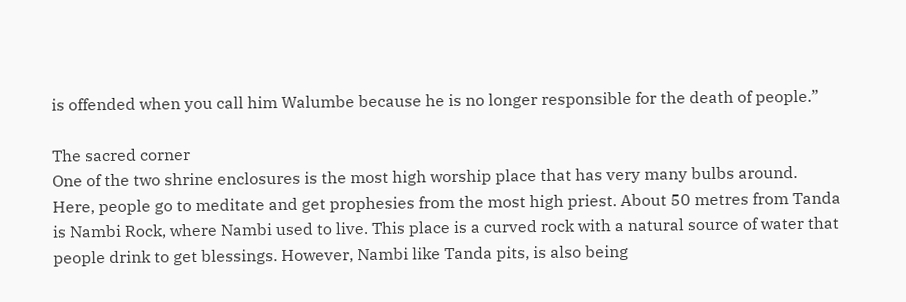is offended when you call him Walumbe because he is no longer responsible for the death of people.”

The sacred corner
One of the two shrine enclosures is the most high worship place that has very many bulbs around. Here, people go to meditate and get prophesies from the most high priest. About 50 metres from Tanda is Nambi Rock, where Nambi used to live. This place is a curved rock with a natural source of water that people drink to get blessings. However, Nambi like Tanda pits, is also being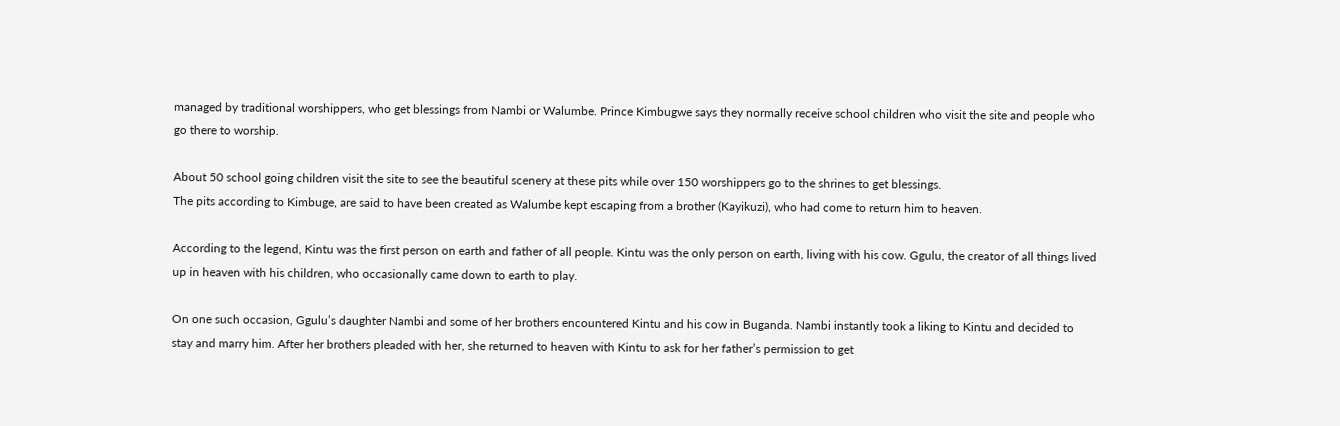managed by traditional worshippers, who get blessings from Nambi or Walumbe. Prince Kimbugwe says they normally receive school children who visit the site and people who go there to worship.

About 50 school going children visit the site to see the beautiful scenery at these pits while over 150 worshippers go to the shrines to get blessings.
The pits according to Kimbuge, are said to have been created as Walumbe kept escaping from a brother (Kayikuzi), who had come to return him to heaven.

According to the legend, Kintu was the first person on earth and father of all people. Kintu was the only person on earth, living with his cow. Ggulu, the creator of all things lived up in heaven with his children, who occasionally came down to earth to play.

On one such occasion, Ggulu’s daughter Nambi and some of her brothers encountered Kintu and his cow in Buganda. Nambi instantly took a liking to Kintu and decided to stay and marry him. After her brothers pleaded with her, she returned to heaven with Kintu to ask for her father’s permission to get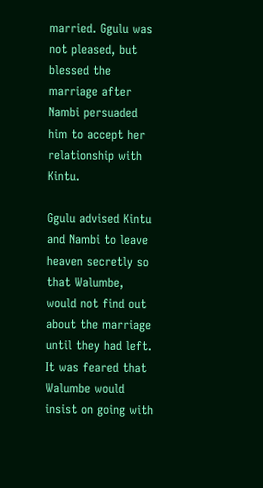married. Ggulu was not pleased, but blessed the marriage after Nambi persuaded him to accept her relationship with Kintu.

Ggulu advised Kintu and Nambi to leave heaven secretly so that Walumbe, would not find out about the marriage until they had left. It was feared that Walumbe would insist on going with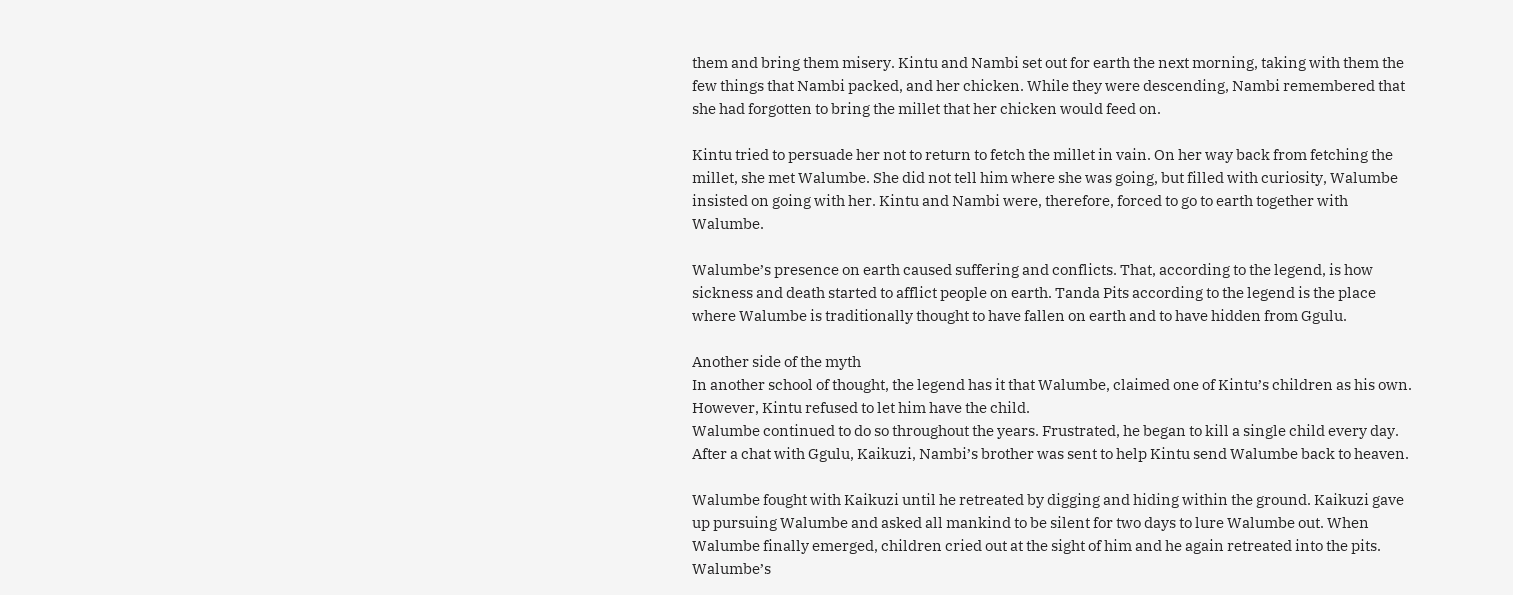them and bring them misery. Kintu and Nambi set out for earth the next morning, taking with them the few things that Nambi packed, and her chicken. While they were descending, Nambi remembered that she had forgotten to bring the millet that her chicken would feed on.

Kintu tried to persuade her not to return to fetch the millet in vain. On her way back from fetching the millet, she met Walumbe. She did not tell him where she was going, but filled with curiosity, Walumbe insisted on going with her. Kintu and Nambi were, therefore, forced to go to earth together with Walumbe.

Walumbe’s presence on earth caused suffering and conflicts. That, according to the legend, is how sickness and death started to afflict people on earth. Tanda Pits according to the legend is the place where Walumbe is traditionally thought to have fallen on earth and to have hidden from Ggulu.

Another side of the myth
In another school of thought, the legend has it that Walumbe, claimed one of Kintu’s children as his own. However, Kintu refused to let him have the child.
Walumbe continued to do so throughout the years. Frustrated, he began to kill a single child every day. After a chat with Ggulu, Kaikuzi, Nambi’s brother was sent to help Kintu send Walumbe back to heaven.

Walumbe fought with Kaikuzi until he retreated by digging and hiding within the ground. Kaikuzi gave up pursuing Walumbe and asked all mankind to be silent for two days to lure Walumbe out. When Walumbe finally emerged, children cried out at the sight of him and he again retreated into the pits.
Walumbe’s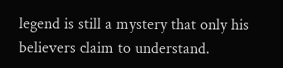legend is still a mystery that only his believers claim to understand.